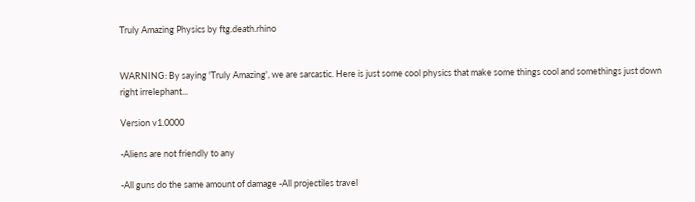Truly Amazing Physics by ftg.death.rhino


WARNING: By saying 'Truly Amazing', we are sarcastic. Here is just some cool physics that make some things cool and somethings just down right irrelephant...

Version v1.0000

-Aliens are not friendly to any

-All guns do the same amount of damage -All projectiles travel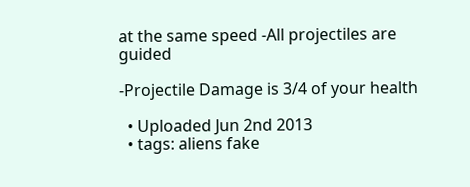at the same speed -All projectiles are guided

-Projectile Damage is 3/4 of your health

  • Uploaded Jun 2nd 2013
  • tags: aliens fake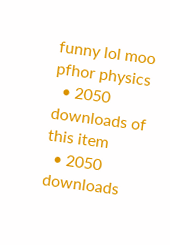funny lol moo pfhor physics
  • 2050 downloads of this item
  • 2050 downloads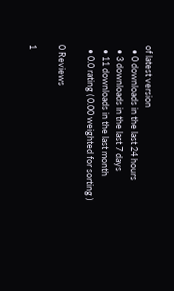of latest version
  • 0 downloads in the last 24 hours
  • 3 downloads in the last 7 days
  • 11 downloads in the last month
  • 0.0 rating ( 0.00 weighted for sorting )

0 Reviews

1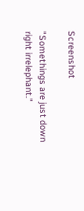Screenshot

"Somethings are just down right irrelephant."